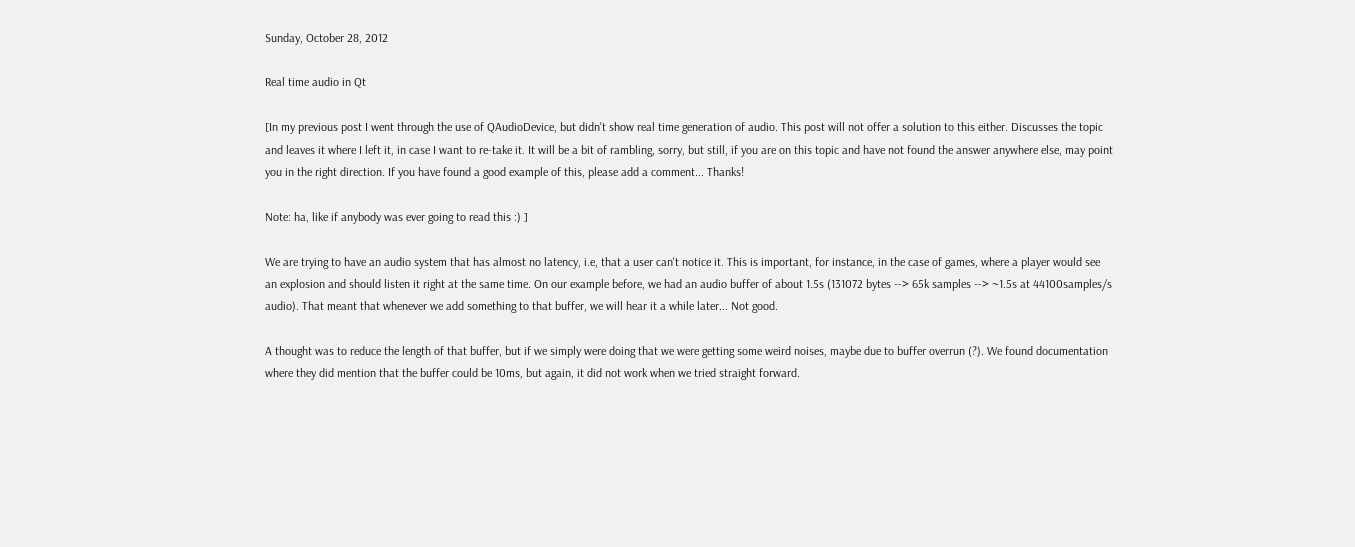Sunday, October 28, 2012

Real time audio in Qt

[In my previous post I went through the use of QAudioDevice, but didn't show real time generation of audio. This post will not offer a solution to this either. Discusses the topic and leaves it where I left it, in case I want to re-take it. It will be a bit of rambling, sorry, but still, if you are on this topic and have not found the answer anywhere else, may point you in the right direction. If you have found a good example of this, please add a comment... Thanks!

Note: ha, like if anybody was ever going to read this :) ]

We are trying to have an audio system that has almost no latency, i.e, that a user can't notice it. This is important, for instance, in the case of games, where a player would see an explosion and should listen it right at the same time. On our example before, we had an audio buffer of about 1.5s (131072 bytes --> 65k samples --> ~1.5s at 44100samples/s audio). That meant that whenever we add something to that buffer, we will hear it a while later... Not good.

A thought was to reduce the length of that buffer, but if we simply were doing that we were getting some weird noises, maybe due to buffer overrun (?). We found documentation where they did mention that the buffer could be 10ms, but again, it did not work when we tried straight forward.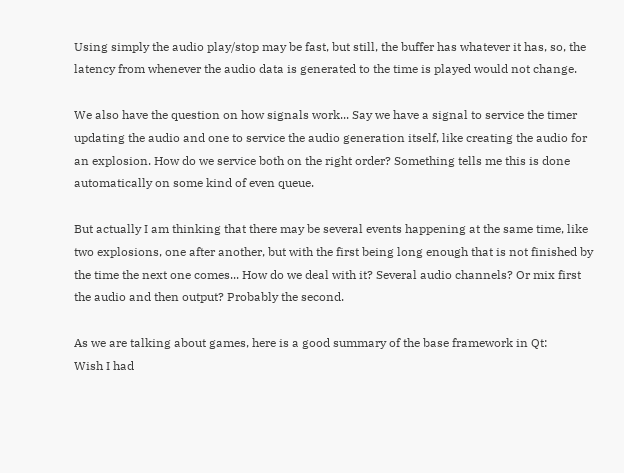Using simply the audio play/stop may be fast, but still, the buffer has whatever it has, so, the latency from whenever the audio data is generated to the time is played would not change.

We also have the question on how signals work... Say we have a signal to service the timer updating the audio and one to service the audio generation itself, like creating the audio for an explosion. How do we service both on the right order? Something tells me this is done automatically on some kind of even queue.

But actually I am thinking that there may be several events happening at the same time, like two explosions, one after another, but with the first being long enough that is not finished by the time the next one comes... How do we deal with it? Several audio channels? Or mix first the audio and then output? Probably the second.

As we are talking about games, here is a good summary of the base framework in Qt:
Wish I had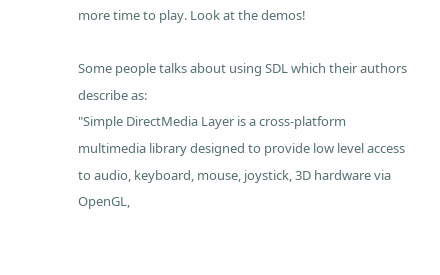more time to play. Look at the demos!

Some people talks about using SDL which their authors describe as:
"Simple DirectMedia Layer is a cross-platform multimedia library designed to provide low level access to audio, keyboard, mouse, joystick, 3D hardware via OpenGL,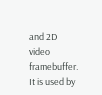and 2D video framebuffer. It is used by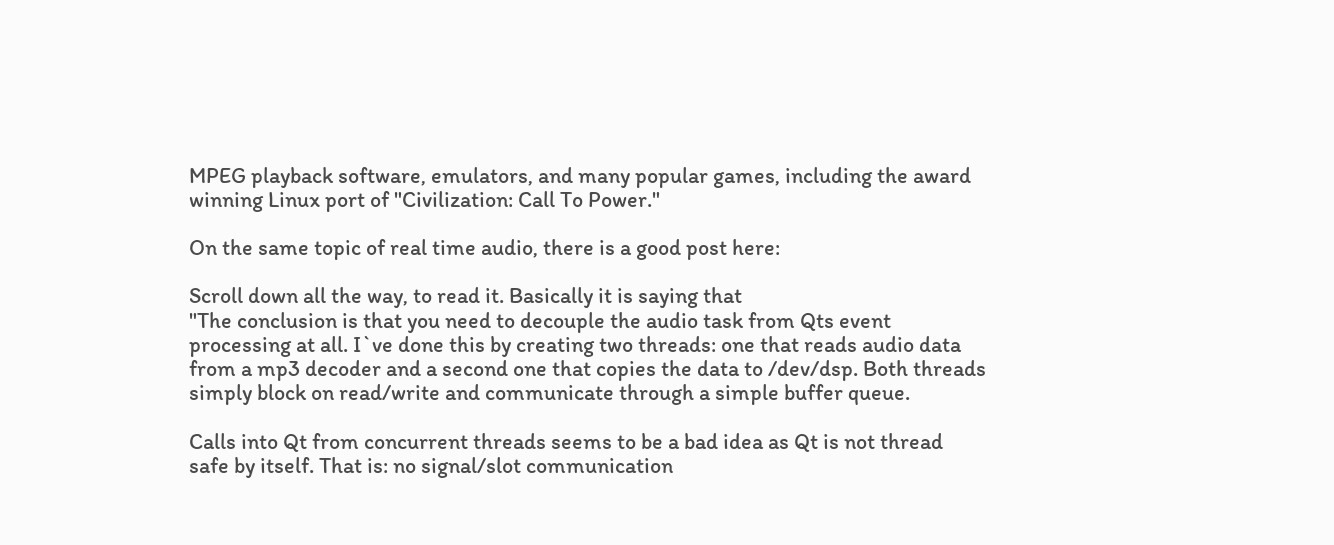MPEG playback software, emulators, and many popular games, including the award winning Linux port of "Civilization: Call To Power."

On the same topic of real time audio, there is a good post here:

Scroll down all the way, to read it. Basically it is saying that
"The conclusion is that you need to decouple the audio task from Qts event processing at all. I`ve done this by creating two threads: one that reads audio data from a mp3 decoder and a second one that copies the data to /dev/dsp. Both threads simply block on read/write and communicate through a simple buffer queue.

Calls into Qt from concurrent threads seems to be a bad idea as Qt is not thread safe by itself. That is: no signal/slot communication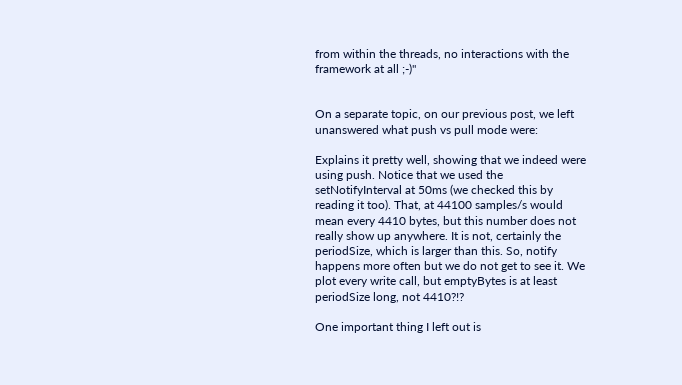from within the threads, no interactions with the framework at all ;-)"


On a separate topic, on our previous post, we left unanswered what push vs pull mode were:

Explains it pretty well, showing that we indeed were using push. Notice that we used the setNotifyInterval at 50ms (we checked this by reading it too). That, at 44100 samples/s would mean every 4410 bytes, but this number does not really show up anywhere. It is not, certainly the periodSize, which is larger than this. So, notify happens more often but we do not get to see it. We plot every write call, but emptyBytes is at least periodSize long, not 4410?!?

One important thing I left out is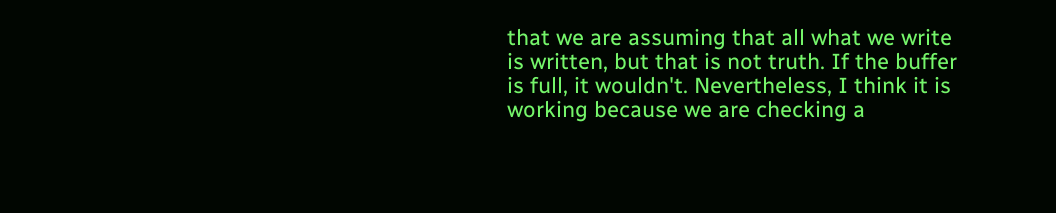that we are assuming that all what we write is written, but that is not truth. If the buffer is full, it wouldn't. Nevertheless, I think it is working because we are checking a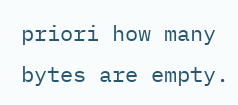priori how many bytes are empty.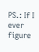PS.: If I ever figure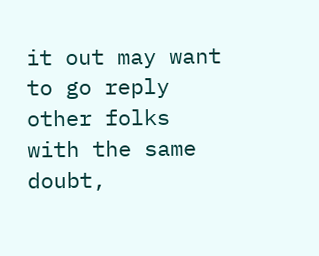it out may want to go reply other folks with the same doubt,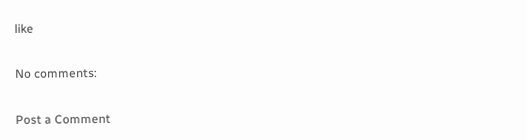like

No comments:

Post a Comment